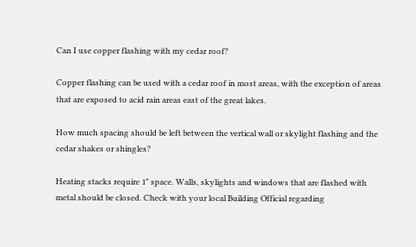Can I use copper flashing with my cedar roof?

Copper flashing can be used with a cedar roof in most areas, with the exception of areas that are exposed to acid rain areas east of the great lakes.

How much spacing should be left between the vertical wall or skylight flashing and the cedar shakes or shingles?

Heating stacks require 1" space. Walls, skylights and windows that are flashed with metal should be closed. Check with your local Building Official regarding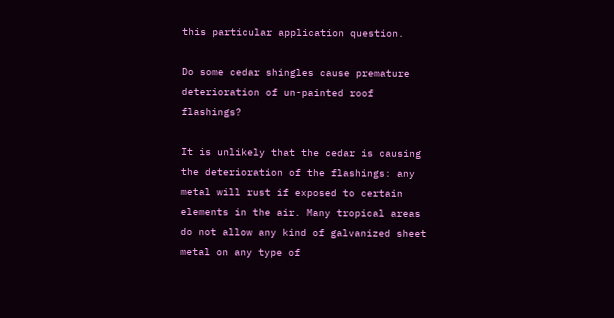this particular application question.

Do some cedar shingles cause premature deterioration of un-painted roof flashings?

It is unlikely that the cedar is causing the deterioration of the flashings: any metal will rust if exposed to certain elements in the air. Many tropical areas do not allow any kind of galvanized sheet metal on any type of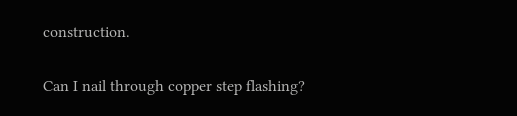construction.

Can I nail through copper step flashing?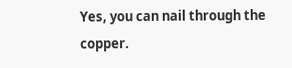Yes, you can nail through the copper.